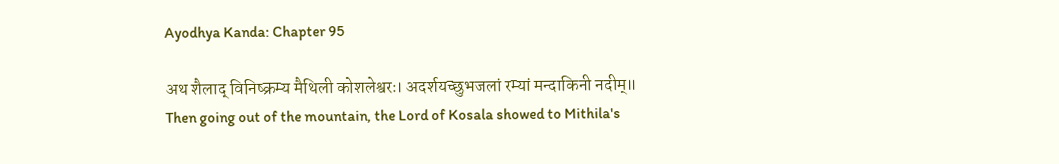Ayodhya Kanda: Chapter 95

अथ शैलाद् विनिष्क्रम्य मैथिली कोशलेश्वरः। अदर्शयच्छुभजलां रम्यां मन्दाकिनी नदीम्॥
Then going out of the mountain, the Lord of Kosala showed to Mithila's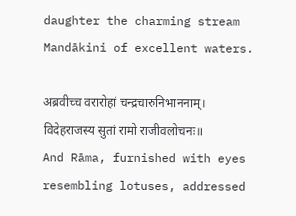daughter the charming stream Mandākini of excellent waters.

अब्रवीच्च वरारोहां चन्द्रचारुनिभाननाम्। विदेहराजस्य सुतां रामो राजीवलोचनः॥
And Rāma, furnished with eyes resembling lotuses, addressed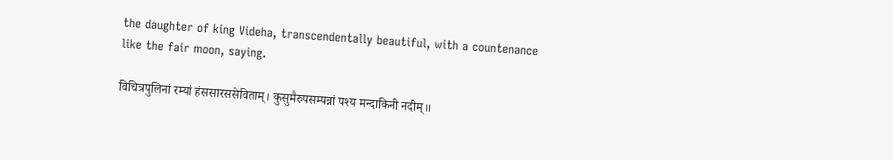the daughter of king Videha, transcendentally beautiful, with a countenance like the fair moon, saying.

विचित्रपुलिनां रम्यां हंससारससेविताम्। कुसुमैरुपसम्पन्नां पश्य मन्दाकिनी नदीम्॥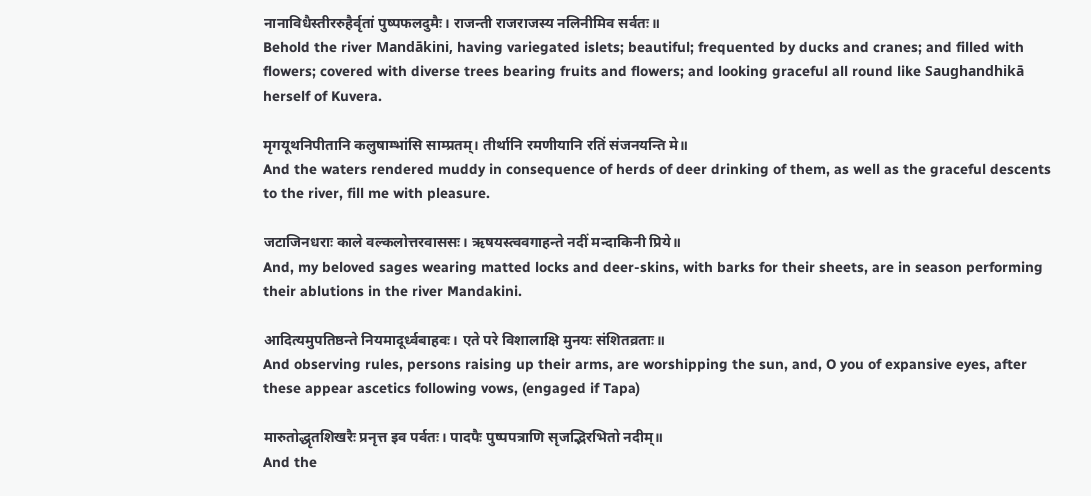नानाविधैस्तीररुहैर्वृतां पुष्पफलदुमैः। राजन्ती राजराजस्य नलिनीमिव सर्वतः॥
Behold the river Mandākini, having variegated islets; beautiful; frequented by ducks and cranes; and filled with flowers; covered with diverse trees bearing fruits and flowers; and looking graceful all round like Saughandhikā herself of Kuvera.

मृगयूथनिपीतानि कलुषाम्भांसि साम्प्रतम्। तीर्थानि रमणीयानि रतिं संजनयन्ति मे॥
And the waters rendered muddy in consequence of herds of deer drinking of them, as well as the graceful descents to the river, fill me with pleasure.

जटाजिनधराः काले वल्कलोत्तरवाससः। ऋषयस्त्ववगाहन्ते नदीं मन्दाकिनी प्रिये॥
And, my beloved sages wearing matted locks and deer-skins, with barks for their sheets, are in season performing their ablutions in the river Mandakini.

आदित्यमुपतिष्ठन्ते नियमादूर्ध्वबाहवः। एते परे विशालाक्षि मुनयः संशितव्रताः॥
And observing rules, persons raising up their arms, are worshipping the sun, and, O you of expansive eyes, after these appear ascetics following vows, (engaged if Tapa)

मारुतोद्धृतशिखरैः प्रनृत्त इव पर्वतः। पादपैः पुष्पपत्राणि सृजद्भिरभितो नदीम्॥
And the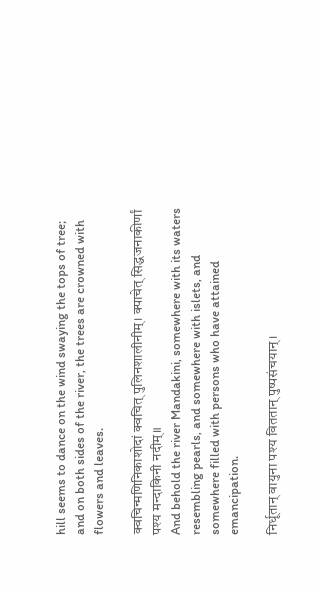hill seems to dance on the wind swaying the tops of tree; and on both sides of the river, the trees are crowned with flowers and leaves.

क्वचिन्मणिनिकाशोदां क्वचित् पुलिनशालीनीम्। क्पाचेत् सिद्धजनाकीर्णां पश्य मन्दाकिनी नदीम्॥
And behold the river Mandakini, somewhere with its waters resembling pearls, and somewhere with islets, and somewhere filled with persons who have attained emancipation.

निर्धूतान् वायुना पश्य विततान् पुष्पसंचयान्।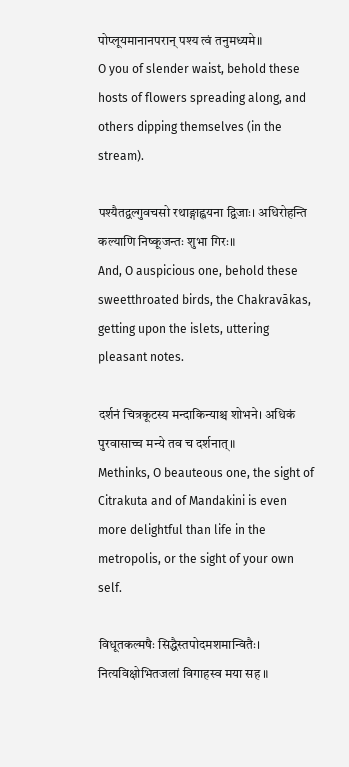पोप्लूयमानानपरान् पश्य त्वं तनुमध्यमे॥
O you of slender waist, behold these hosts of flowers spreading along, and others dipping themselves (in the stream).

पश्यैतद्वल्गुवचसो रथाङ्गाह्वयना द्विजाः। अधिरोहन्ति कल्याणि निष्कूजन्तः शुभा गिरः॥
And, O auspicious one, behold these sweetthroated birds, the Chakravākas, getting upon the islets, uttering pleasant notes.

दर्शनं चित्रकूटस्य मन्दाकिन्याश्च शोभने। अधिकं पुरवासाच्च मन्ये तव च दर्शनात्॥
Methinks, O beauteous one, the sight of Citrakuta and of Mandakini is even more delightful than life in the metropolis, or the sight of your own self.

विधूतकल्मषैः सिद्धैस्तपोदमशमान्वितैः। नित्यविक्षोभितजलां विगाहस्व मया सह ॥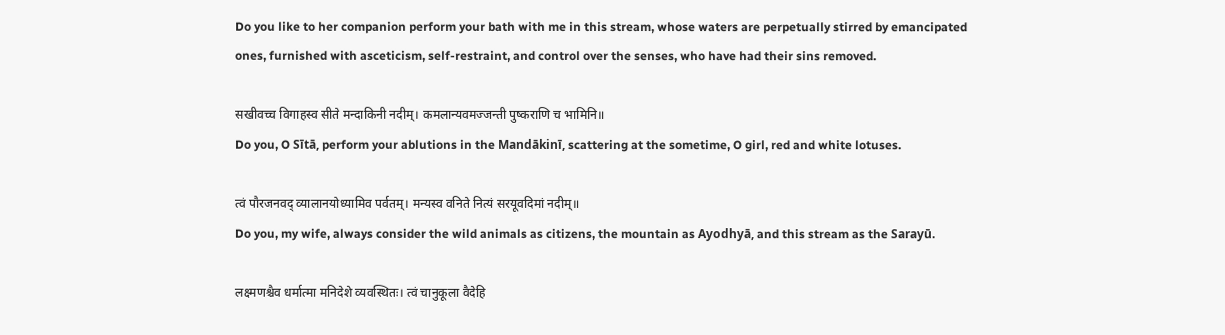Do you like to her companion perform your bath with me in this stream, whose waters are perpetually stirred by emancipated ones, furnished with asceticism, self-restraint, and control over the senses, who have had their sins removed.

सखीवच्च विगाहस्व सीते मन्दाकिनी नदीम्। कमलान्यवमज्जन्ती पुष्कराणि च भामिनि॥
Do you, O Sītā, perform your ablutions in the Mandākinī, scattering at the sometime, O girl, red and white lotuses.

त्वं पौरजनवद् व्यालानयोध्यामिव पर्वतम्। मन्यस्व वनिते नित्यं सरयूवदिमां नदीम्॥
Do you, my wife, always consider the wild animals as citizens, the mountain as Ayodhyā, and this stream as the Sarayū.

लक्ष्मणश्चैव धर्मात्मा मनिदेशे व्यवस्थितः। त्वं चानुकूला वैदेहि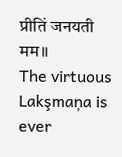प्रीतिं जनयती मम॥
The virtuous Lakşmaņa is ever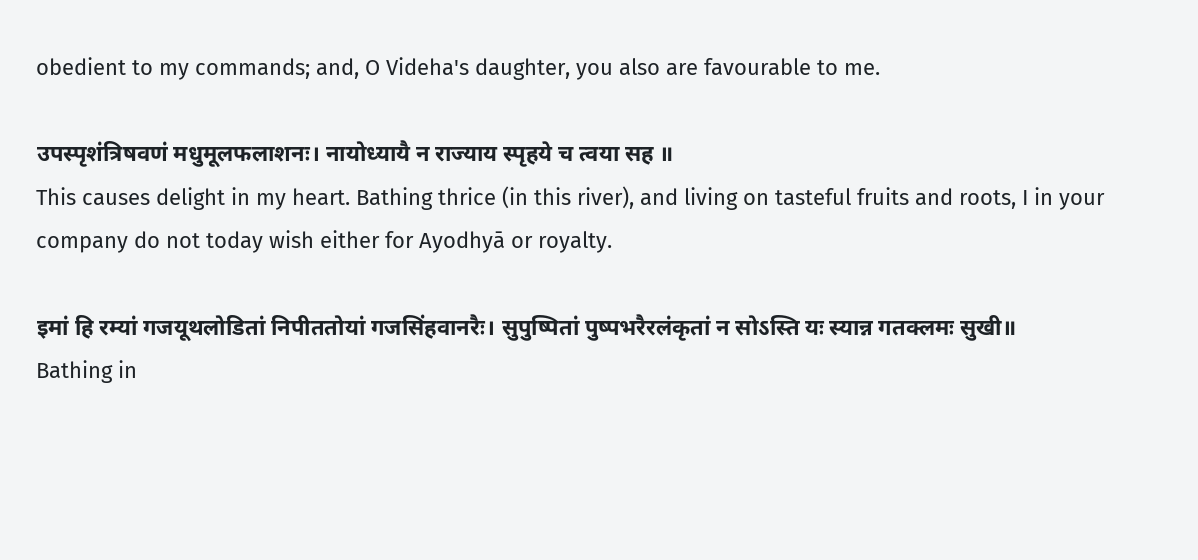obedient to my commands; and, O Videha's daughter, you also are favourable to me.

उपस्पृशंत्रिषवणं मधुमूलफलाशनः। नायोध्यायै न राज्याय स्पृहये च त्वया सह ॥
This causes delight in my heart. Bathing thrice (in this river), and living on tasteful fruits and roots, I in your company do not today wish either for Ayodhyā or royalty.

इमां हि रम्यां गजयूथलोडितां निपीततोयां गजसिंहवानरैः। सुपुष्पितां पुष्पभरैरलंकृतां न सोऽस्ति यः स्यान्न गतक्लमः सुखी॥
Bathing in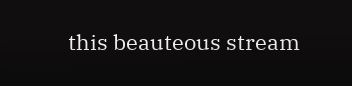this beauteous stream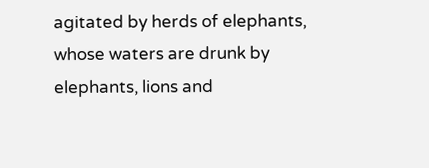agitated by herds of elephants, whose waters are drunk by elephants, lions and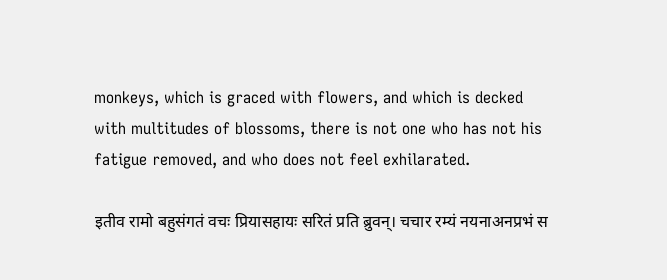monkeys, which is graced with flowers, and which is decked with multitudes of blossoms, there is not one who has not his fatigue removed, and who does not feel exhilarated.

इतीव रामो बहुसंगतं वचः प्रियासहायः सरितं प्रति ब्रुवन्। चचार रम्यं नयनाअनप्रभं स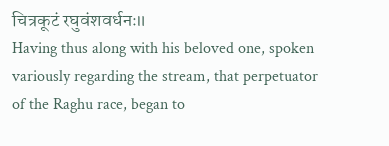चित्रकूटं रघुवंशवर्धनः॥
Having thus along with his beloved one, spoken variously regarding the stream, that perpetuator of the Raghu race, began to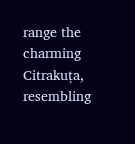range the charming Citrakuța, resembling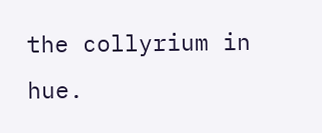the collyrium in hue.